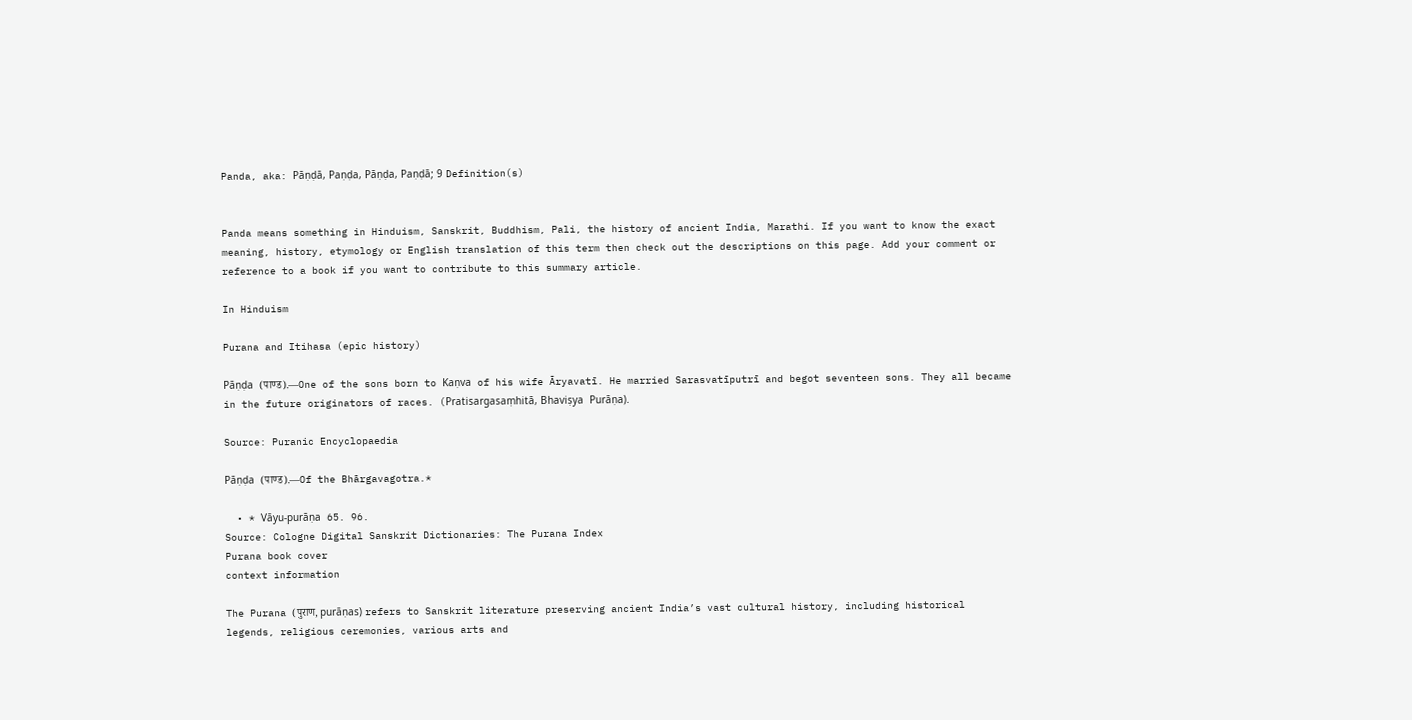Panda, aka: Pāṇḍā, Paṇḍa, Pāṇḍa, Paṇḍā; 9 Definition(s)


Panda means something in Hinduism, Sanskrit, Buddhism, Pali, the history of ancient India, Marathi. If you want to know the exact meaning, history, etymology or English translation of this term then check out the descriptions on this page. Add your comment or reference to a book if you want to contribute to this summary article.

In Hinduism

Purana and Itihasa (epic history)

Pāṇḍa (पाण्ड).—One of the sons born to Kaṇva of his wife Āryavatī. He married Sarasvatīputrī and begot seventeen sons. They all became in the future originators of races. (Pratisargasaṃhitā, Bhaviṣya Purāṇa).

Source: Puranic Encyclopaedia

Pāṇḍa (पाण्ड).—Of the Bhārgavagotra.*

  • * Vāyu-purāṇa 65. 96.
Source: Cologne Digital Sanskrit Dictionaries: The Purana Index
Purana book cover
context information

The Purana (पुराण, purāṇas) refers to Sanskrit literature preserving ancient India’s vast cultural history, including historical legends, religious ceremonies, various arts and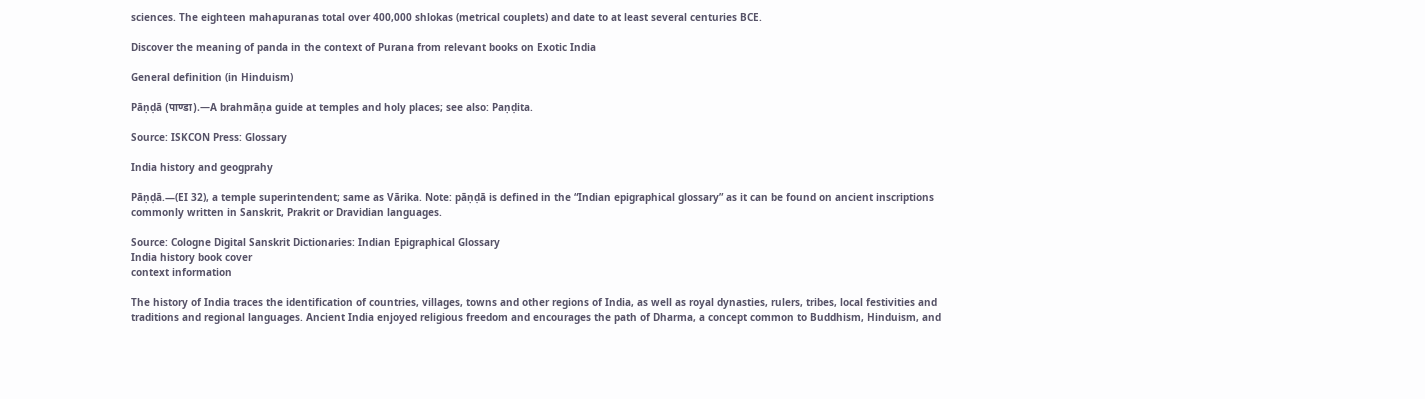sciences. The eighteen mahapuranas total over 400,000 shlokas (metrical couplets) and date to at least several centuries BCE.

Discover the meaning of panda in the context of Purana from relevant books on Exotic India

General definition (in Hinduism)

Pāṇḍā (पाण्डा).—A brahmāṇa guide at temples and holy places; see also: Paṇḍita.

Source: ISKCON Press: Glossary

India history and geogprahy

Pāṇḍā.—(EI 32), a temple superintendent; same as Vārika. Note: pāṇḍā is defined in the “Indian epigraphical glossary” as it can be found on ancient inscriptions commonly written in Sanskrit, Prakrit or Dravidian languages.

Source: Cologne Digital Sanskrit Dictionaries: Indian Epigraphical Glossary
India history book cover
context information

The history of India traces the identification of countries, villages, towns and other regions of India, as well as royal dynasties, rulers, tribes, local festivities and traditions and regional languages. Ancient India enjoyed religious freedom and encourages the path of Dharma, a concept common to Buddhism, Hinduism, and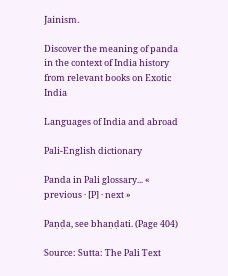Jainism.

Discover the meaning of panda in the context of India history from relevant books on Exotic India

Languages of India and abroad

Pali-English dictionary

Panda in Pali glossary... « previous · [P] · next »

Paṇḍa, see bhaṇḍati. (Page 404)

Source: Sutta: The Pali Text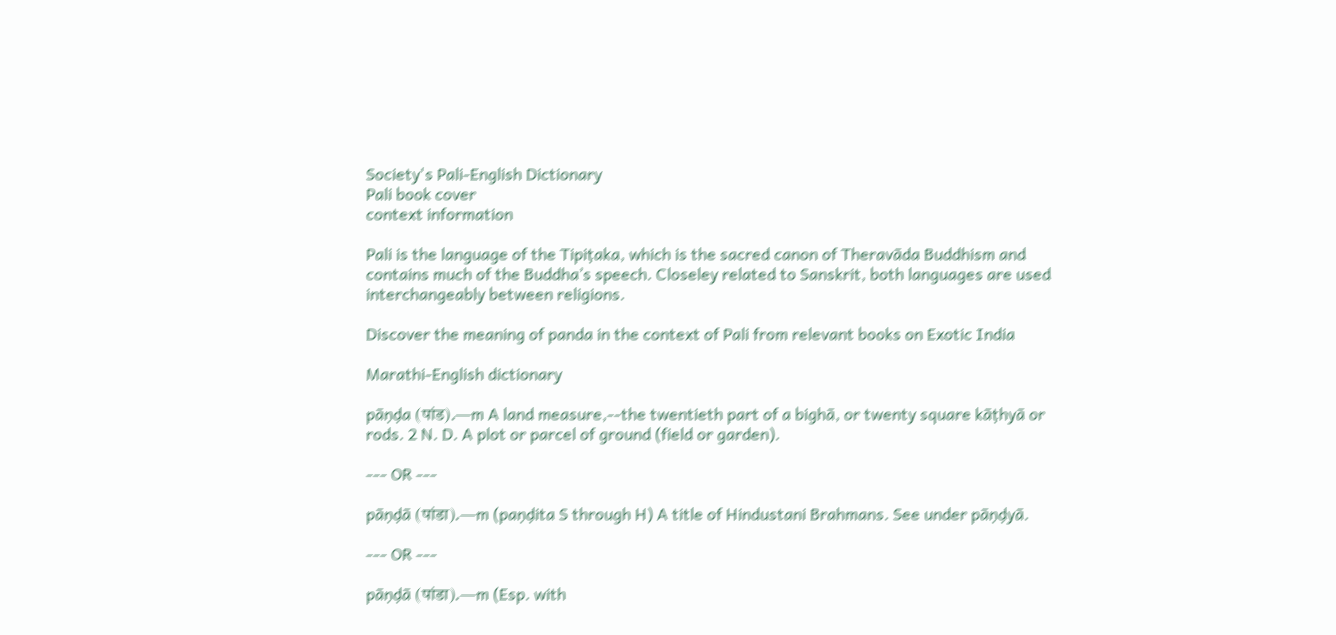Society's Pali-English Dictionary
Pali book cover
context information

Pali is the language of the Tipiṭaka, which is the sacred canon of Theravāda Buddhism and contains much of the Buddha’s speech. Closeley related to Sanskrit, both languages are used interchangeably between religions.

Discover the meaning of panda in the context of Pali from relevant books on Exotic India

Marathi-English dictionary

pāṇḍa (पांड).—m A land measure,--the twentieth part of a bighā, or twenty square kāṭhyā or rods. 2 N. D. A plot or parcel of ground (field or garden).

--- OR ---

pāṇḍā (पांडा).—m (paṇḍita S through H) A title of Hindustani Brahmans. See under pāṇḍyā.

--- OR ---

pāṇḍā (पांडा).—m (Esp. with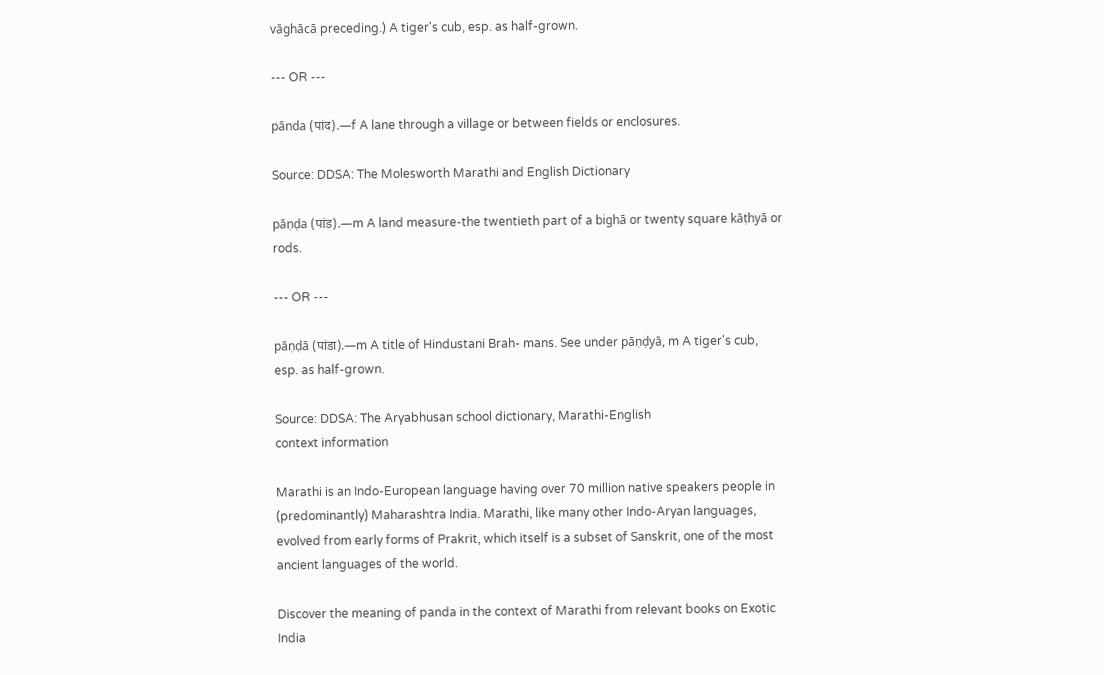vāghācā preceding.) A tiger's cub, esp. as half-grown.

--- OR ---

pānda (पांद).—f A lane through a village or between fields or enclosures.

Source: DDSA: The Molesworth Marathi and English Dictionary

pāṇḍa (पांड).—m A land measure-the twentieth part of a bighā or twenty square kāṭhyā or rods.

--- OR ---

pāṇḍā (पांडा).—m A title of Hindustani Brah- mans. See under pāṇḍyā, m A tiger's cub, esp. as half-grown.

Source: DDSA: The Aryabhusan school dictionary, Marathi-English
context information

Marathi is an Indo-European language having over 70 million native speakers people in (predominantly) Maharashtra India. Marathi, like many other Indo-Aryan languages, evolved from early forms of Prakrit, which itself is a subset of Sanskrit, one of the most ancient languages of the world.

Discover the meaning of panda in the context of Marathi from relevant books on Exotic India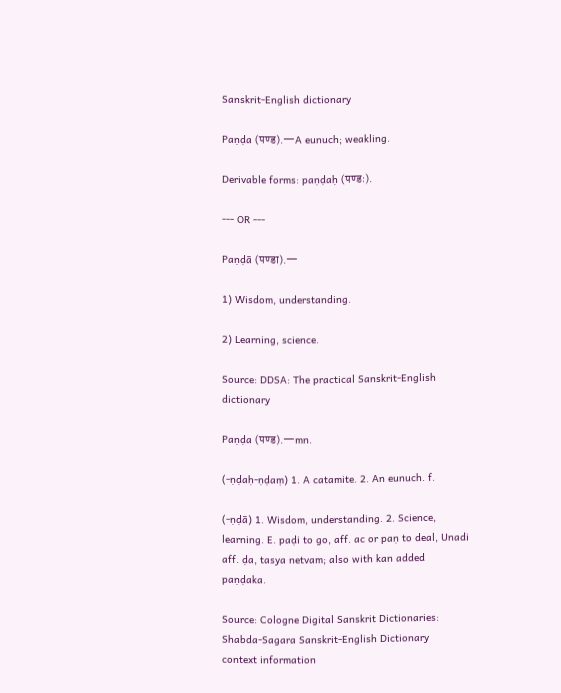Sanskrit-English dictionary

Paṇḍa (पण्ड).—A eunuch; weakling.

Derivable forms: paṇḍaḥ (पण्डः).

--- OR ---

Paṇḍā (पण्डा).—

1) Wisdom, understanding.

2) Learning, science.

Source: DDSA: The practical Sanskrit-English dictionary

Paṇḍa (पण्ड).—mn.

(-ṇḍaḥ-ṇḍaṃ) 1. A catamite. 2. An eunuch. f.

(-ṇḍā) 1. Wisdom, understanding. 2. Science, learning. E. paḍi to go, aff. ac or paṇ to deal, Unadi aff. ḍa, tasya netvam; also with kan added paṇḍaka.

Source: Cologne Digital Sanskrit Dictionaries: Shabda-Sagara Sanskrit-English Dictionary
context information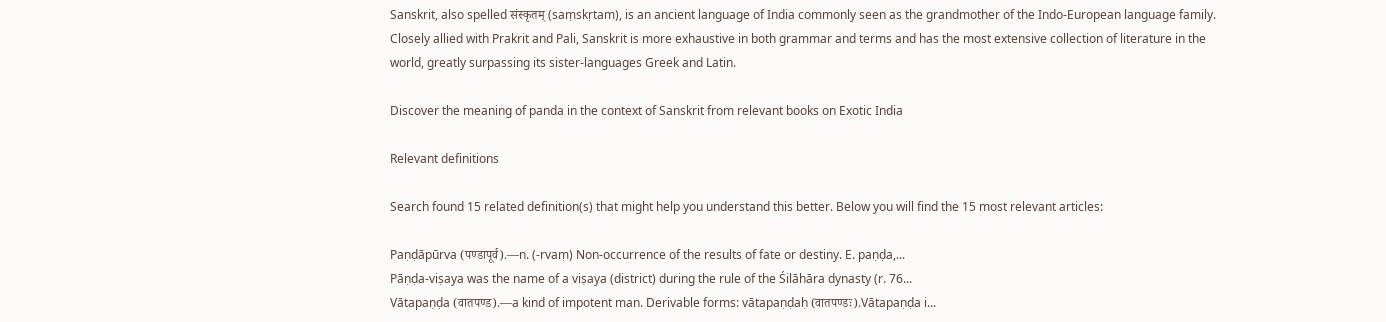Sanskrit, also spelled संस्कृतम् (saṃskṛtam), is an ancient language of India commonly seen as the grandmother of the Indo-European language family. Closely allied with Prakrit and Pali, Sanskrit is more exhaustive in both grammar and terms and has the most extensive collection of literature in the world, greatly surpassing its sister-languages Greek and Latin.

Discover the meaning of panda in the context of Sanskrit from relevant books on Exotic India

Relevant definitions

Search found 15 related definition(s) that might help you understand this better. Below you will find the 15 most relevant articles:

Paṇḍāpūrva (पण्डापूर्व).—n. (-rvaṃ) Non-occurrence of the results of fate or destiny. E. paṇḍa,...
Pāṇḍa-viṣaya was the name of a viṣaya (district) during the rule of the Śilāhāra dynasty (r. 76...
Vātapaṇḍa (वातपण्ड).—a kind of impotent man. Derivable forms: vātapaṇḍaḥ (वातपण्डः).Vātapaṇḍa i...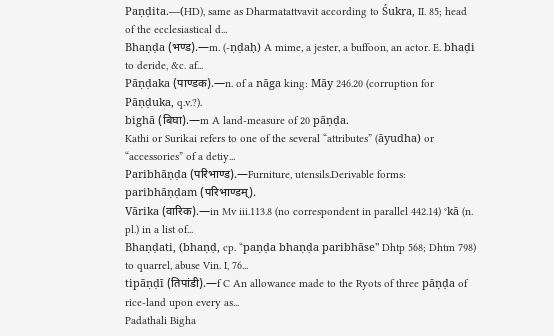Paṇḍita.—(HD), same as Dharmatattvavit according to Śukra, II. 85; head of the ecclesiastical d...
Bhaṇḍa (भण्ड).—m. (-ṇḍaḥ) A mime, a jester, a buffoon, an actor. E. bhaḍi to deride, &c. af...
Pāṇḍaka (पाण्डक).—n. of a nāga king: Māy 246.20 (corruption for Pāṇḍuka, q.v.?).
bighā (बिघा).—m A land-measure of 20 pāṇḍa.
Kathi or Surikai refers to one of the several “attributes” (āyudha) or “accessories” of a detiy...
Paribhāṇḍa (परिभाण्ड).—Furniture, utensils.Derivable forms: paribhāṇḍam (परिभाण्डम्).
Vārika (वारिक).—in Mv iii.113.8 (no correspondent in parallel 442.14) °kā (n. pl.) in a list of...
Bhaṇḍati, (bhaṇḍ, cp. “paṇḍa bhaṇḍa paribhāse" Dhtp 568; Dhtm 798) to quarrel, abuse Vin. I, 76...
tipāṇḍī (तिपांडी).—f C An allowance made to the Ryots of three pāṇḍa of rice-land upon every as...
Padathali Bigha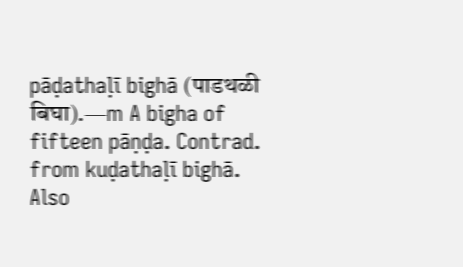pāḍathaḷī bighā (पाडथळी बिघा).—m A bigha of fifteen pāṇḍa. Contrad. from kuḍathaḷī bighā. Also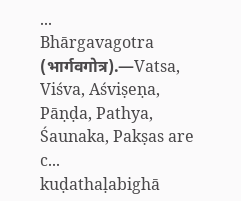...
Bhārgavagotra (भार्गवगोत्र).—Vatsa, Viśva, Aśviṣeṇa, Pāṇḍa, Pathya, Śaunaka, Pakṣas are c...
kuḍathaḷabighā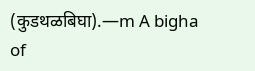(कुडथळबिघा).—m A bigha of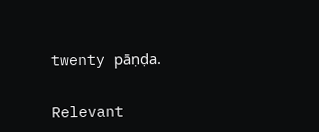twenty pāṇḍa.

Relevant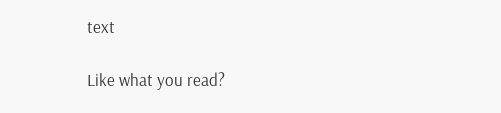text

Like what you read?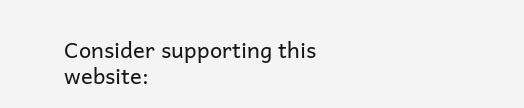Consider supporting this website: